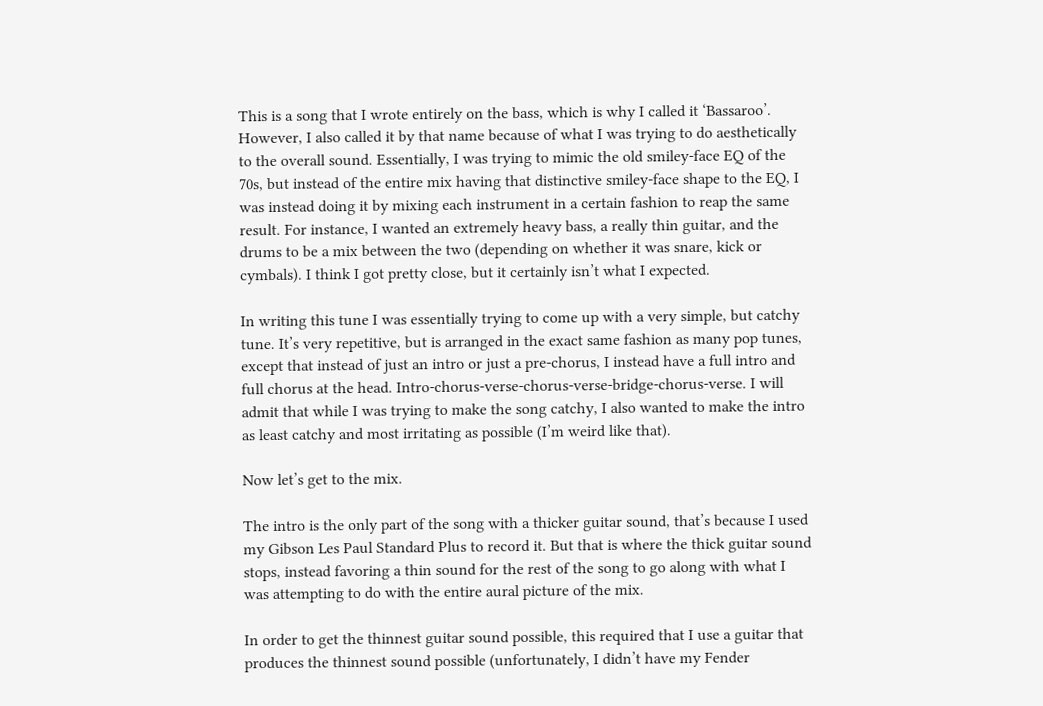This is a song that I wrote entirely on the bass, which is why I called it ‘Bassaroo’. However, I also called it by that name because of what I was trying to do aesthetically to the overall sound. Essentially, I was trying to mimic the old smiley-face EQ of the 70s, but instead of the entire mix having that distinctive smiley-face shape to the EQ, I was instead doing it by mixing each instrument in a certain fashion to reap the same result. For instance, I wanted an extremely heavy bass, a really thin guitar, and the drums to be a mix between the two (depending on whether it was snare, kick or cymbals). I think I got pretty close, but it certainly isn’t what I expected.

In writing this tune I was essentially trying to come up with a very simple, but catchy tune. It’s very repetitive, but is arranged in the exact same fashion as many pop tunes, except that instead of just an intro or just a pre-chorus, I instead have a full intro and full chorus at the head. Intro-chorus-verse-chorus-verse-bridge-chorus-verse. I will admit that while I was trying to make the song catchy, I also wanted to make the intro as least catchy and most irritating as possible (I’m weird like that).

Now let’s get to the mix.

The intro is the only part of the song with a thicker guitar sound, that’s because I used my Gibson Les Paul Standard Plus to record it. But that is where the thick guitar sound stops, instead favoring a thin sound for the rest of the song to go along with what I was attempting to do with the entire aural picture of the mix.

In order to get the thinnest guitar sound possible, this required that I use a guitar that produces the thinnest sound possible (unfortunately, I didn’t have my Fender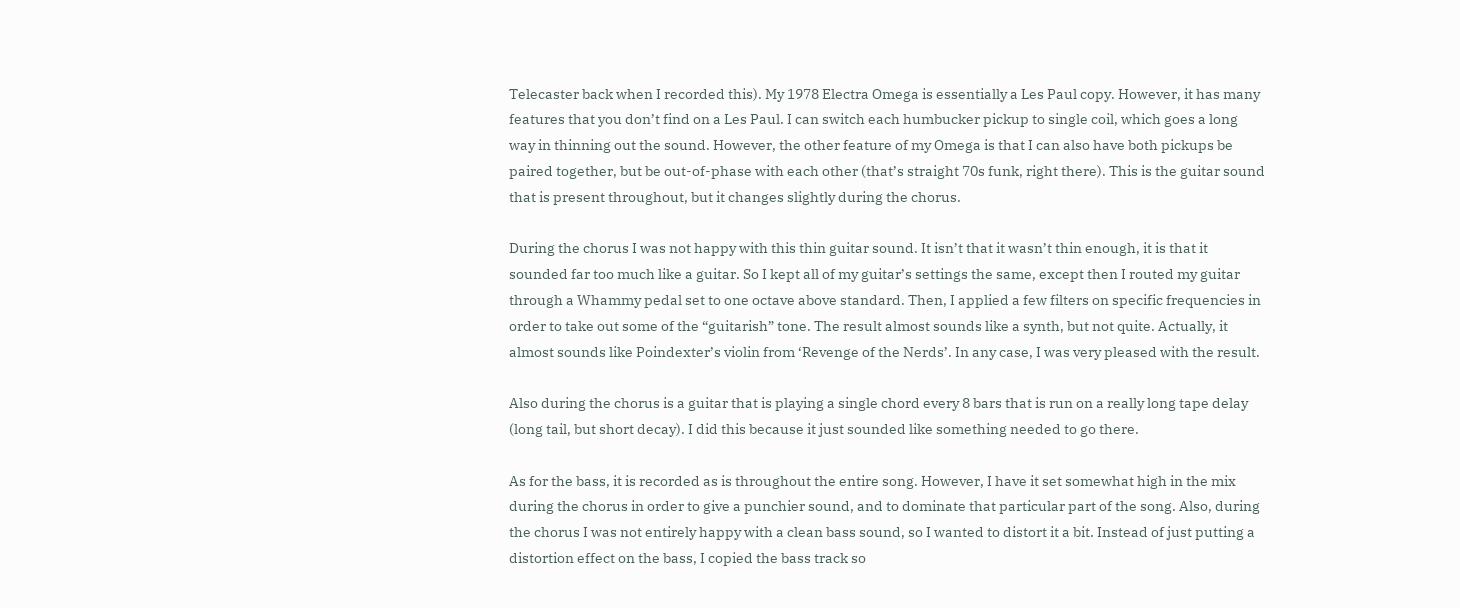Telecaster back when I recorded this). My 1978 Electra Omega is essentially a Les Paul copy. However, it has many features that you don’t find on a Les Paul. I can switch each humbucker pickup to single coil, which goes a long way in thinning out the sound. However, the other feature of my Omega is that I can also have both pickups be paired together, but be out-of-phase with each other (that’s straight 70s funk, right there). This is the guitar sound that is present throughout, but it changes slightly during the chorus.

During the chorus I was not happy with this thin guitar sound. It isn’t that it wasn’t thin enough, it is that it sounded far too much like a guitar. So I kept all of my guitar’s settings the same, except then I routed my guitar through a Whammy pedal set to one octave above standard. Then, I applied a few filters on specific frequencies in order to take out some of the “guitarish” tone. The result almost sounds like a synth, but not quite. Actually, it almost sounds like Poindexter’s violin from ‘Revenge of the Nerds’. In any case, I was very pleased with the result.

Also during the chorus is a guitar that is playing a single chord every 8 bars that is run on a really long tape delay (long tail, but short decay). I did this because it just sounded like something needed to go there.

As for the bass, it is recorded as is throughout the entire song. However, I have it set somewhat high in the mix during the chorus in order to give a punchier sound, and to dominate that particular part of the song. Also, during the chorus I was not entirely happy with a clean bass sound, so I wanted to distort it a bit. Instead of just putting a distortion effect on the bass, I copied the bass track so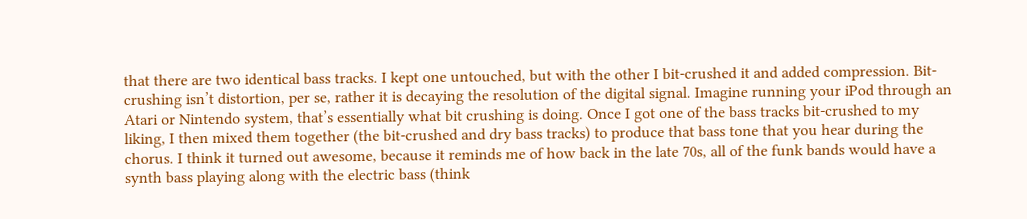that there are two identical bass tracks. I kept one untouched, but with the other I bit-crushed it and added compression. Bit-crushing isn’t distortion, per se, rather it is decaying the resolution of the digital signal. Imagine running your iPod through an Atari or Nintendo system, that’s essentially what bit crushing is doing. Once I got one of the bass tracks bit-crushed to my liking, I then mixed them together (the bit-crushed and dry bass tracks) to produce that bass tone that you hear during the chorus. I think it turned out awesome, because it reminds me of how back in the late 70s, all of the funk bands would have a synth bass playing along with the electric bass (think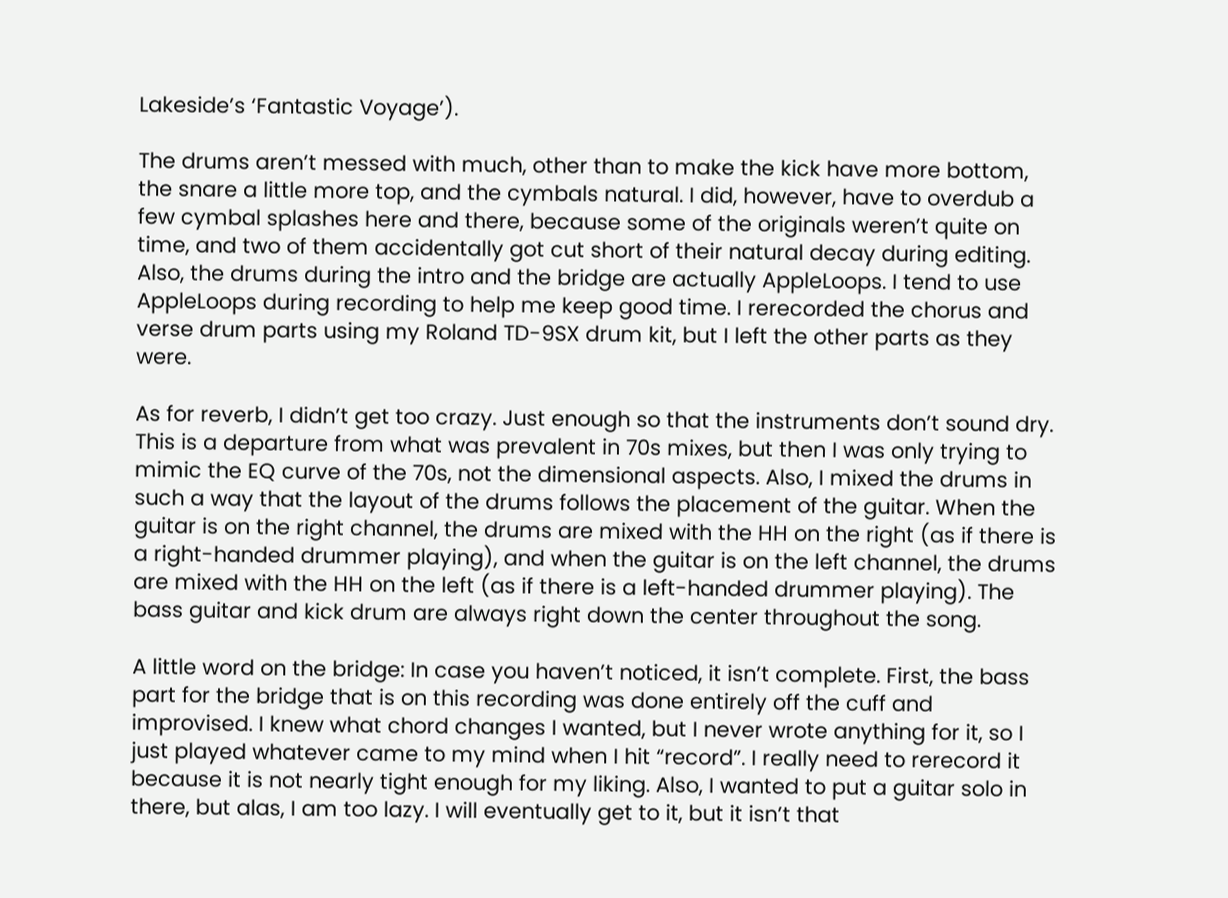Lakeside’s ‘Fantastic Voyage’).

The drums aren’t messed with much, other than to make the kick have more bottom, the snare a little more top, and the cymbals natural. I did, however, have to overdub a few cymbal splashes here and there, because some of the originals weren’t quite on time, and two of them accidentally got cut short of their natural decay during editing. Also, the drums during the intro and the bridge are actually AppleLoops. I tend to use AppleLoops during recording to help me keep good time. I rerecorded the chorus and verse drum parts using my Roland TD-9SX drum kit, but I left the other parts as they were.

As for reverb, I didn’t get too crazy. Just enough so that the instruments don’t sound dry. This is a departure from what was prevalent in 70s mixes, but then I was only trying to mimic the EQ curve of the 70s, not the dimensional aspects. Also, I mixed the drums in such a way that the layout of the drums follows the placement of the guitar. When the guitar is on the right channel, the drums are mixed with the HH on the right (as if there is a right-handed drummer playing), and when the guitar is on the left channel, the drums are mixed with the HH on the left (as if there is a left-handed drummer playing). The bass guitar and kick drum are always right down the center throughout the song.

A little word on the bridge: In case you haven’t noticed, it isn’t complete. First, the bass part for the bridge that is on this recording was done entirely off the cuff and improvised. I knew what chord changes I wanted, but I never wrote anything for it, so I just played whatever came to my mind when I hit “record”. I really need to rerecord it because it is not nearly tight enough for my liking. Also, I wanted to put a guitar solo in there, but alas, I am too lazy. I will eventually get to it, but it isn’t that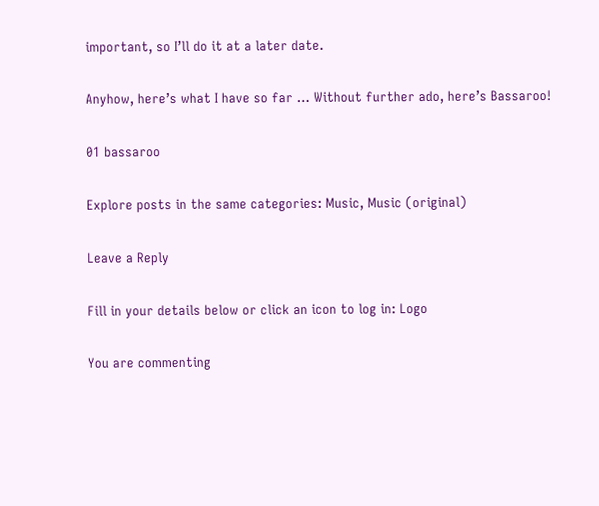important, so I’ll do it at a later date.

Anyhow, here’s what I have so far … Without further ado, here’s Bassaroo!

01 bassaroo

Explore posts in the same categories: Music, Music (original)

Leave a Reply

Fill in your details below or click an icon to log in: Logo

You are commenting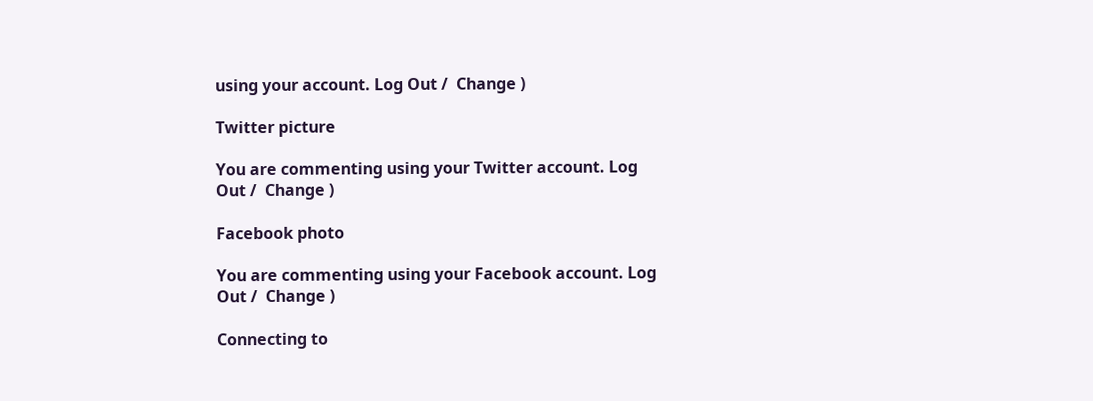using your account. Log Out /  Change )

Twitter picture

You are commenting using your Twitter account. Log Out /  Change )

Facebook photo

You are commenting using your Facebook account. Log Out /  Change )

Connecting to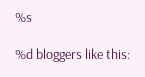%s

%d bloggers like this: